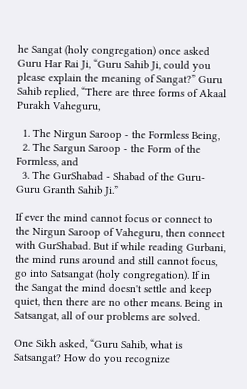he Sangat (holy congregation) once asked Guru Har Rai Ji, “Guru Sahib Ji, could you please explain the meaning of Sangat?” Guru Sahib replied, “There are three forms of Akaal Purakh Vaheguru,

  1. The Nirgun Saroop - the Formless Being,
  2. The Sargun Saroop - the Form of the Formless, and
  3. The GurShabad - Shabad of the Guru- Guru Granth Sahib Ji.”

If ever the mind cannot focus or connect to the Nirgun Saroop of Vaheguru, then connect with GurShabad. But if while reading Gurbani, the mind runs around and still cannot focus, go into Satsangat (holy congregation). If in the Sangat the mind doesn't settle and keep quiet, then there are no other means. Being in Satsangat, all of our problems are solved.

One Sikh asked, “Guru Sahib, what is Satsangat? How do you recognize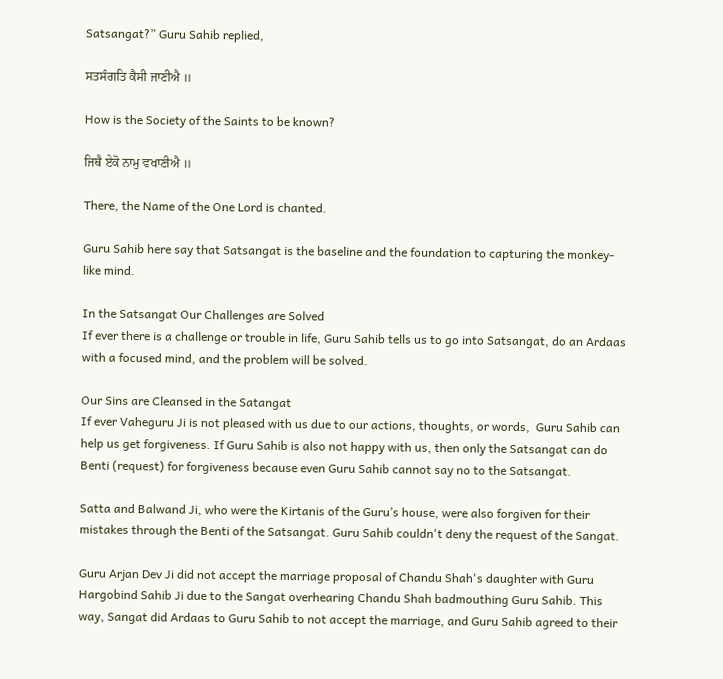Satsangat?” Guru Sahib replied,

ਸਤਸੰਗਤਿ ਕੈਸੀ ਜਾਣੀਐ ॥

How is the Society of the Saints to be known?

ਜਿਥੈ ਏਕੋ ਨਾਮੁ ਵਖਾਣੀਐ ॥

There, the Name of the One Lord is chanted.

Guru Sahib here say that Satsangat is the baseline and the foundation to capturing the monkey-like mind.

In the Satsangat Our Challenges are Solved
If ever there is a challenge or trouble in life, Guru Sahib tells us to go into Satsangat, do an Ardaas with a focused mind, and the problem will be solved.

Our Sins are Cleansed in the Satangat
If ever Vaheguru Ji is not pleased with us due to our actions, thoughts, or words,  Guru Sahib can help us get forgiveness. If Guru Sahib is also not happy with us, then only the Satsangat can do Benti (request) for forgiveness because even Guru Sahib cannot say no to the Satsangat.

Satta and Balwand Ji, who were the Kirtanis of the Guru’s house, were also forgiven for their mistakes through the Benti of the Satsangat. Guru Sahib couldn't deny the request of the Sangat.

Guru Arjan Dev Ji did not accept the marriage proposal of Chandu Shah's daughter with Guru Hargobind Sahib Ji due to the Sangat overhearing Chandu Shah badmouthing Guru Sahib. This way, Sangat did Ardaas to Guru Sahib to not accept the marriage, and Guru Sahib agreed to their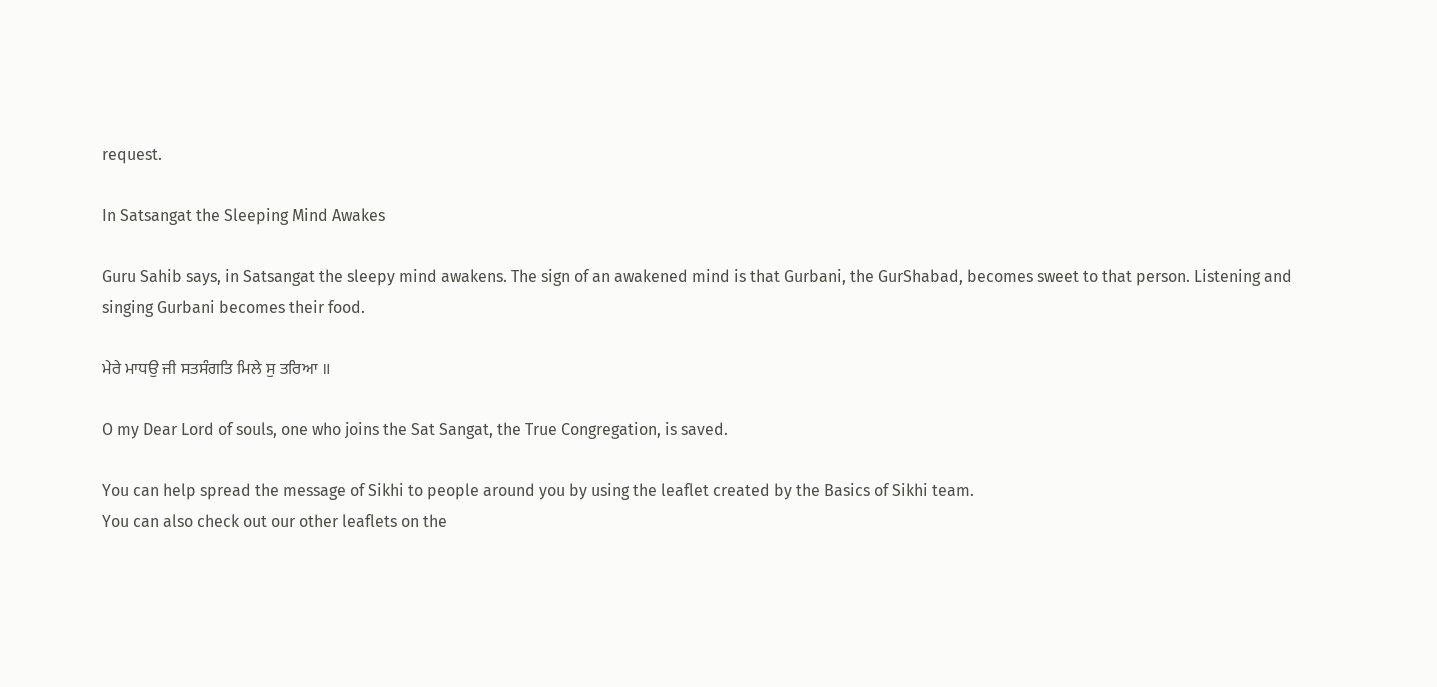request.

In Satsangat the Sleeping Mind Awakes

Guru Sahib says, in Satsangat the sleepy mind awakens. The sign of an awakened mind is that Gurbani, the GurShabad, becomes sweet to that person. Listening and singing Gurbani becomes their food.

ਮੇਰੇ ਮਾਧਉ ਜੀ ਸਤਸੰਗਤਿ ਮਿਲੇ ਸੁ ਤਰਿਆ ॥

O my Dear Lord of souls, one who joins the Sat Sangat, the True Congregation, is saved.

You can help spread the message of Sikhi to people around you by using the leaflet created by the Basics of Sikhi team.
You can also check out our other leaflets on the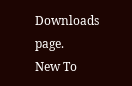Downloads page.
New To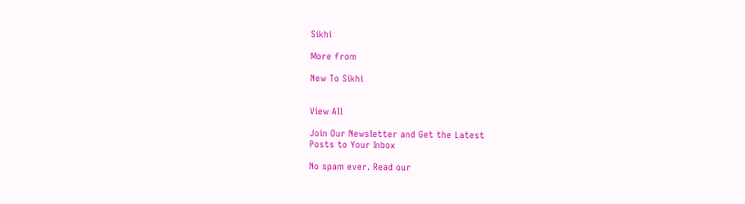Sikhi

More from

New To Sikhi


View All

Join Our Newsletter and Get the Latest
Posts to Your Inbox

No spam ever. Read our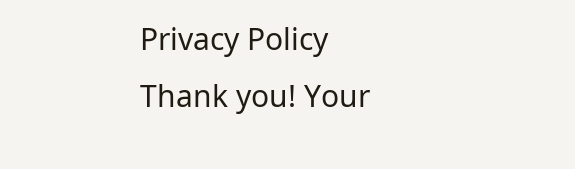Privacy Policy
Thank you! Your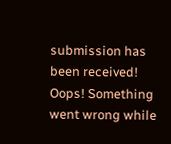submission has been received!
Oops! Something went wrong while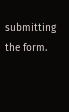submitting the form.